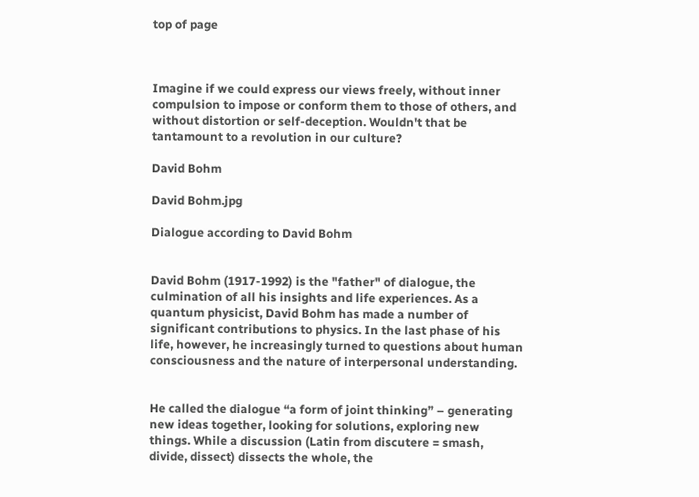top of page



Imagine if we could express our views freely, without inner compulsion to impose or conform them to those of others, and without distortion or self-deception. Wouldn't that be tantamount to a revolution in our culture?

David Bohm

David Bohm.jpg

Dialogue according to David Bohm


David Bohm (1917-1992) is the "father" of dialogue, the culmination of all his insights and life experiences. As a quantum physicist, David Bohm has made a number of significant contributions to physics. In the last phase of his life, however, he increasingly turned to questions about human consciousness and the nature of interpersonal understanding.


He called the dialogue “a form of joint thinking” – generating new ideas together, looking for solutions, exploring new things. While a discussion (Latin from discutere = smash, divide, dissect) dissects the whole, the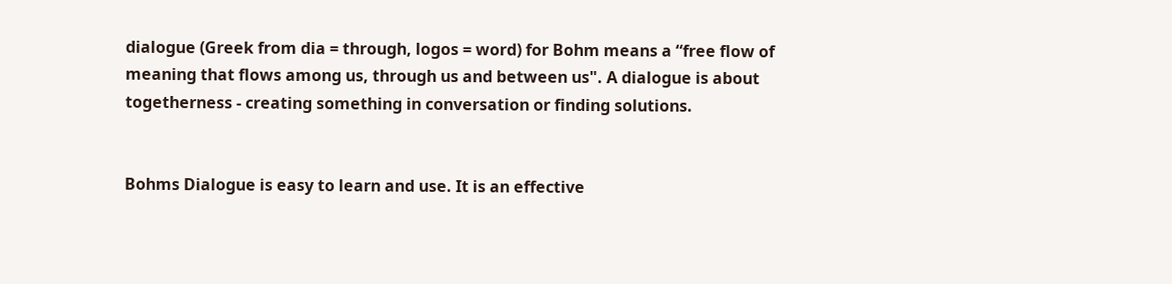dialogue (Greek from dia = through, logos = word) for Bohm means a “free flow of meaning that flows among us, through us and between us". A dialogue is about togetherness - creating something in conversation or finding solutions.


Bohms Dialogue is easy to learn and use. It is an effective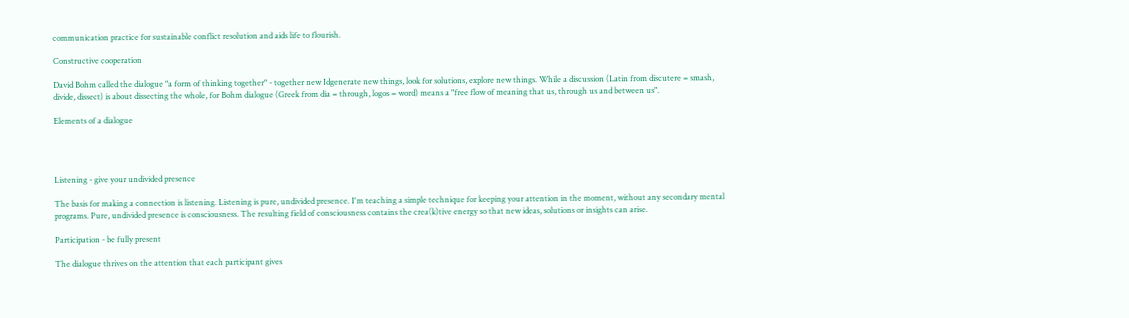communication practice for sustainable conflict resolution and aids life to flourish.

Constructive cooperation

David Bohm called the dialogue "a form of thinking together" - together new Idgenerate new things, look for solutions, explore new things. While a discussion (Latin from discutere = smash, divide, dissect) is about dissecting the whole, for Bohm dialogue (Greek from dia = through, logos = word) means a "free flow of meaning that us, through us and between us".

Elements of a dialogue




Listening - give your undivided presence

The basis for making a connection is listening. Listening is pure, undivided presence. I'm teaching a simple technique for keeping your attention in the moment, without any secondary mental programs. Pure, undivided presence is consciousness. The resulting field of consciousness contains the crea(k)tive energy so that new ideas, solutions or insights can arise.

Participation - be fully present

The dialogue thrives on the attention that each participant gives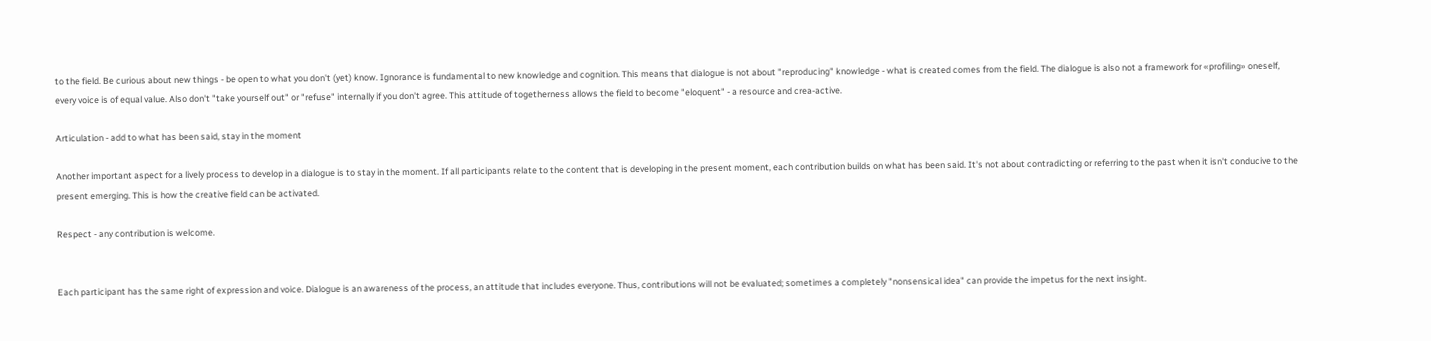to the field. Be curious about new things - be open to what you don't (yet) know. Ignorance is fundamental to new knowledge and cognition. This means that dialogue is not about "reproducing" knowledge - what is created comes from the field. The dialogue is also not a framework for «profiling» oneself, every voice is of equal value. Also don't "take yourself out" or "refuse" internally if you don't agree. This attitude of togetherness allows the field to become "eloquent" - a resource and crea-active.

Articulation - add to what has been said, stay in the moment

Another important aspect for a lively process to develop in a dialogue is to stay in the moment. If all participants relate to the content that is developing in the present moment, each contribution builds on what has been said. It's not about contradicting or referring to the past when it isn't conducive to the present emerging. This is how the creative field can be activated.

Respect - any contribution is welcome.


Each participant has the same right of expression and voice. Dialogue is an awareness of the process, an attitude that includes everyone. Thus, contributions will not be evaluated; sometimes a completely "nonsensical idea" can provide the impetus for the next insight.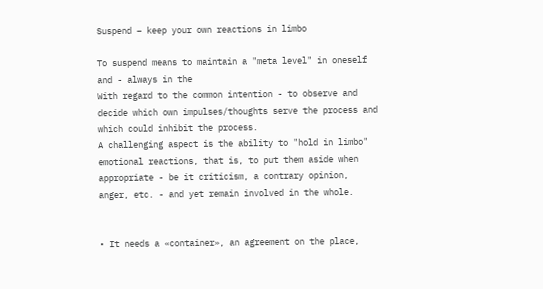Suspend – keep your own reactions in limbo

To suspend means to maintain a "meta level" in oneself and - always in the
With regard to the common intention - to observe and decide which own impulses/thoughts serve the process and which could inhibit the process.
A challenging aspect is the ability to "hold in limbo" emotional reactions, that is, to put them aside when appropriate - be it criticism, a contrary opinion, anger, etc. - and yet remain involved in the whole.


• It needs a «container», an agreement on the place,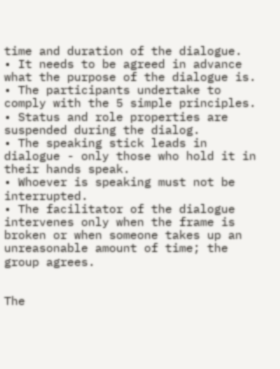time and duration of the dialogue.
• It needs to be agreed in advance what the purpose of the dialogue is.
• The participants undertake to comply with the 5 simple principles.
• Status and role properties are suspended during the dialog.
• The speaking stick leads in dialogue - only those who hold it in their hands speak.
• Whoever is speaking must not be interrupted.
• The facilitator of the dialogue intervenes only when the frame is broken or when someone takes up an unreasonable amount of time; the group agrees.


The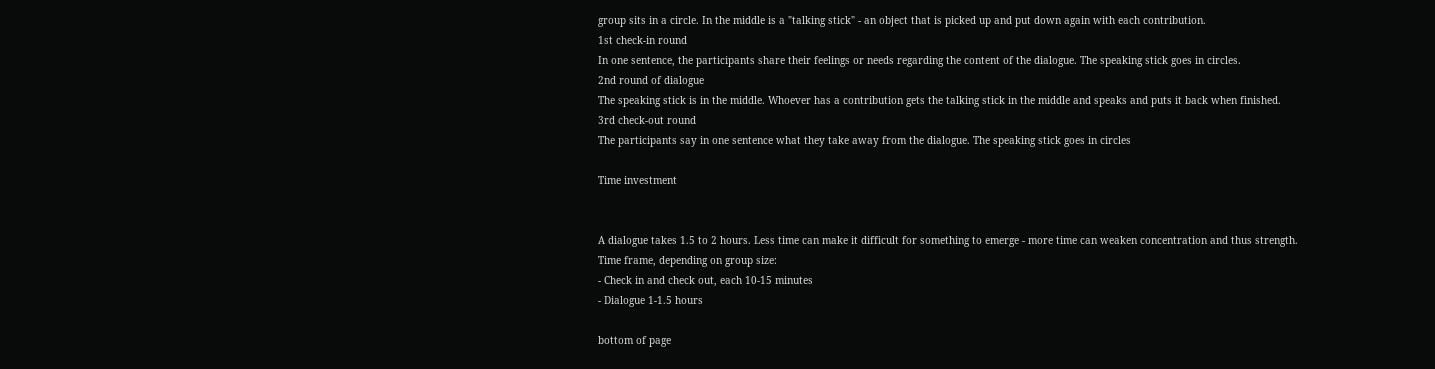group sits in a circle. In the middle is a "talking stick" - an object that is picked up and put down again with each contribution.
1st check-in round
In one sentence, the participants share their feelings or needs regarding the content of the dialogue. The speaking stick goes in circles.
2nd round of dialogue
The speaking stick is in the middle. Whoever has a contribution gets the talking stick in the middle and speaks and puts it back when finished.
3rd check-out round
The participants say in one sentence what they take away from the dialogue. The speaking stick goes in circles

Time investment


A dialogue takes 1.5 to 2 hours. Less time can make it difficult for something to emerge - more time can weaken concentration and thus strength.
Time frame, depending on group size:
- Check in and check out, each 10-15 minutes
- Dialogue 1-1.5 hours

bottom of page